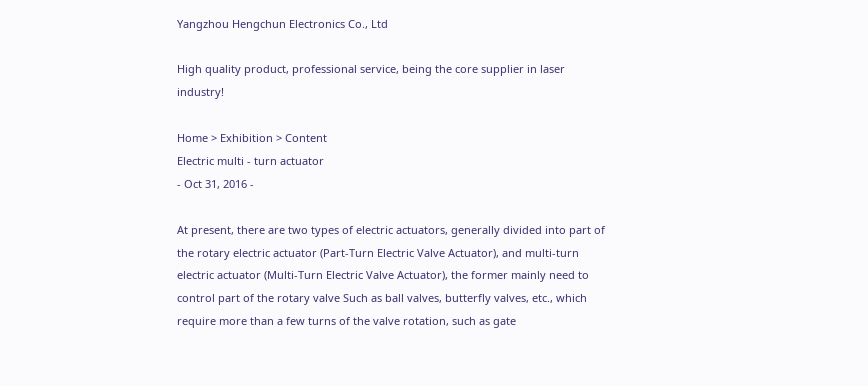Yangzhou Hengchun Electronics Co., Ltd

High quality product, professional service, being the core supplier in laser industry!

Home > Exhibition > Content
Electric multi - turn actuator
- Oct 31, 2016 -

At present, there are two types of electric actuators, generally divided into part of the rotary electric actuator (Part-Turn Electric Valve Actuator), and multi-turn electric actuator (Multi-Turn Electric Valve Actuator), the former mainly need to control part of the rotary valve Such as ball valves, butterfly valves, etc., which require more than a few turns of the valve rotation, such as gate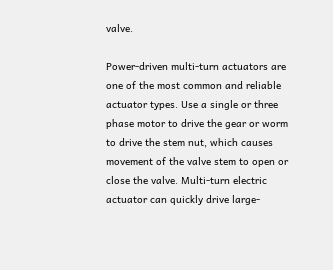valve.

Power-driven multi-turn actuators are one of the most common and reliable actuator types. Use a single or three phase motor to drive the gear or worm to drive the stem nut, which causes movement of the valve stem to open or close the valve. Multi-turn electric actuator can quickly drive large-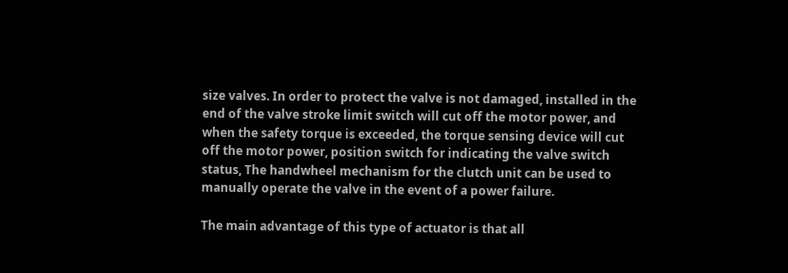size valves. In order to protect the valve is not damaged, installed in the end of the valve stroke limit switch will cut off the motor power, and when the safety torque is exceeded, the torque sensing device will cut off the motor power, position switch for indicating the valve switch status, The handwheel mechanism for the clutch unit can be used to manually operate the valve in the event of a power failure.

The main advantage of this type of actuator is that all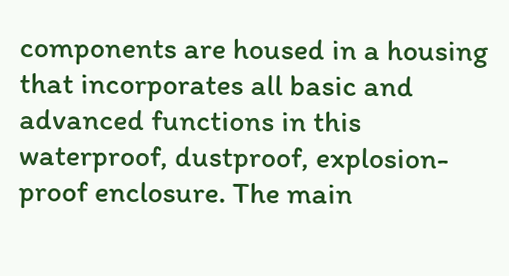components are housed in a housing that incorporates all basic and advanced functions in this waterproof, dustproof, explosion-proof enclosure. The main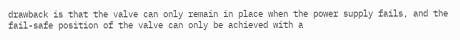drawback is that the valve can only remain in place when the power supply fails, and the fail-safe position of the valve can only be achieved with a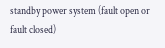standby power system (fault open or fault closed)